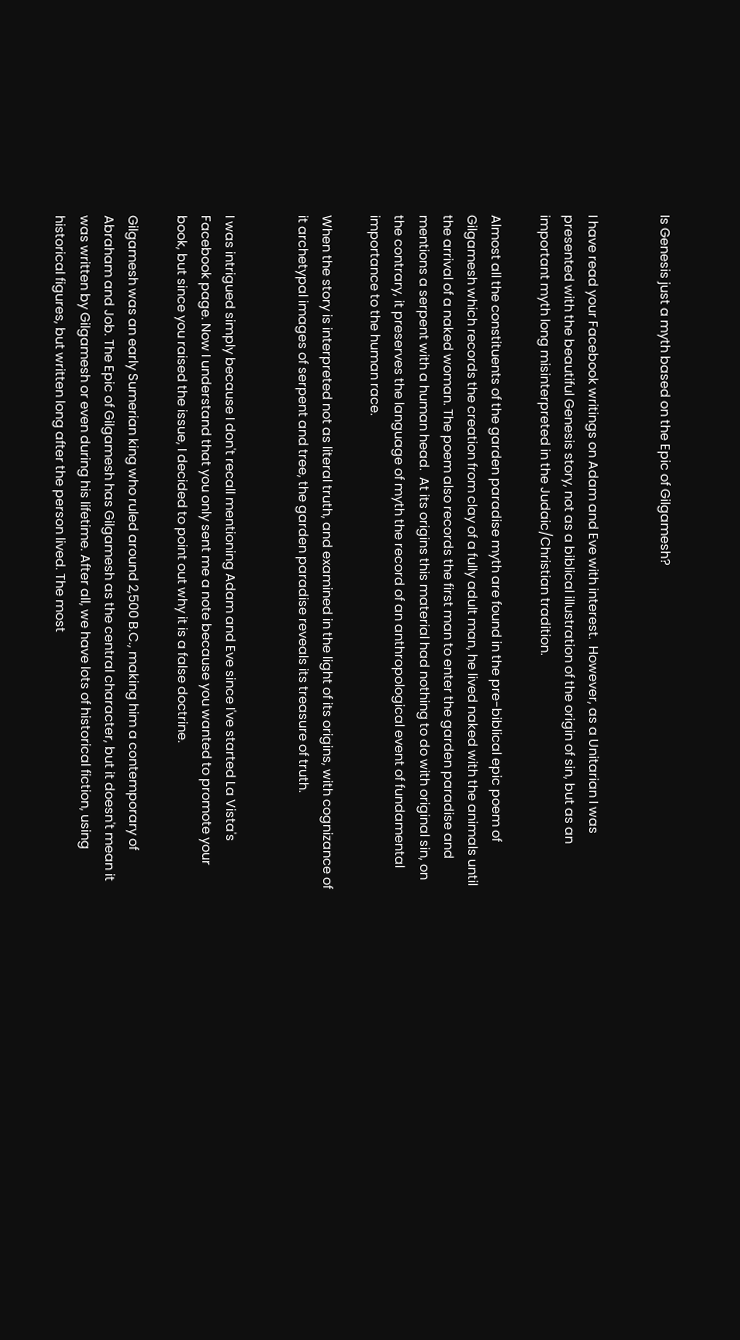Is Genesis just a myth based on the Epic of Gilgamesh?


I have read your Facebook writings on Adam and Eve with interest.  However, as a Unitarian I was presented with the beautiful Genesis story, not as a biblical illustration of the origin of sin, but as an important myth long misinterpreted in the Judaic/Christian tradition.

Almost all the constituents of the garden paradise myth are found in the pre-biblical epic poem of Gilgamesh which records the creation from clay of a fully adult man, he lived naked with the animals until the arrival of a naked woman. The poem also records the first man to enter the garden paradise and mentions a serpent with a human head.  At its origins this material had nothing to do with original sin, on the contrary, it preserves the language of myth the record of an anthropological event of fundamental importance to the human race.

When the story is interpreted not as literal truth, and examined in the light of its origins, with cognizance of it archetypal images of serpent and tree, the garden paradise reveals its treasure of truth.


I was intrigued simply because I don't recall mentioning Adam and Eve since I've started La Vista's Facebook page. Now I understand that you only sent me a note because you wanted to promote your book, but since you raised the issue, I decided to point out why it is a false doctrine.

Gilgamesh was an early Sumerian king who ruled around 2,500 B.C., making him a contemporary of Abraham and Job. The Epic of Gilgamesh has Gilgamesh as the central character, but it doesn't mean it was written by Gilgamesh or even during his lifetime. After all, we have lots of historical fiction, using historical figures, but written long after the person lived. The most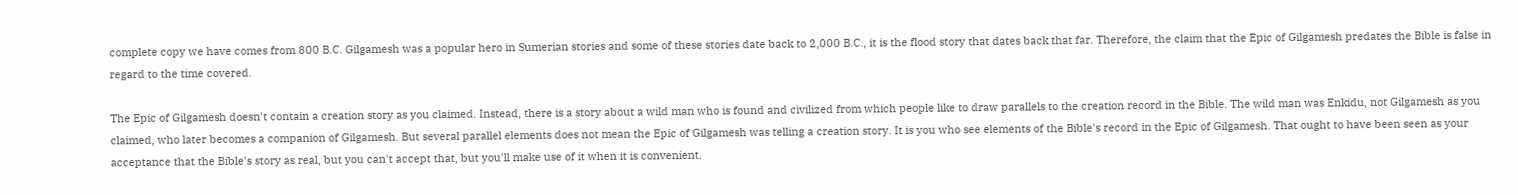complete copy we have comes from 800 B.C. Gilgamesh was a popular hero in Sumerian stories and some of these stories date back to 2,000 B.C., it is the flood story that dates back that far. Therefore, the claim that the Epic of Gilgamesh predates the Bible is false in regard to the time covered.

The Epic of Gilgamesh doesn't contain a creation story as you claimed. Instead, there is a story about a wild man who is found and civilized from which people like to draw parallels to the creation record in the Bible. The wild man was Enkidu, not Gilgamesh as you claimed, who later becomes a companion of Gilgamesh. But several parallel elements does not mean the Epic of Gilgamesh was telling a creation story. It is you who see elements of the Bible's record in the Epic of Gilgamesh. That ought to have been seen as your acceptance that the Bible's story as real, but you can't accept that, but you'll make use of it when it is convenient.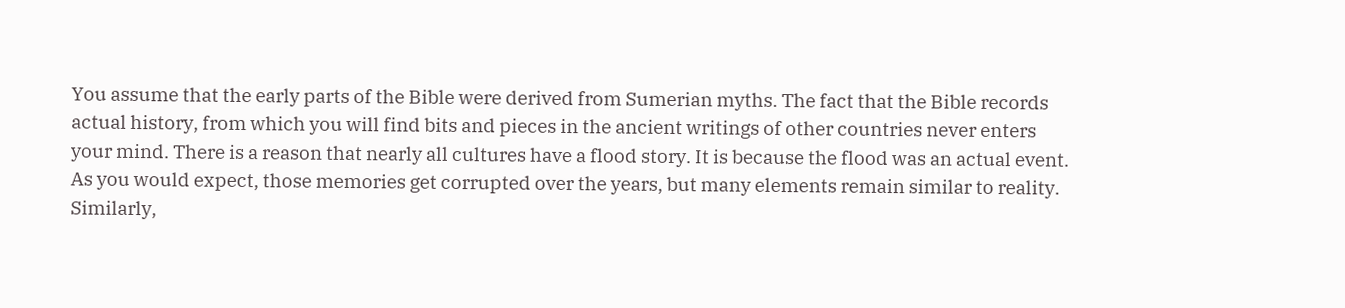You assume that the early parts of the Bible were derived from Sumerian myths. The fact that the Bible records actual history, from which you will find bits and pieces in the ancient writings of other countries never enters your mind. There is a reason that nearly all cultures have a flood story. It is because the flood was an actual event. As you would expect, those memories get corrupted over the years, but many elements remain similar to reality. Similarly,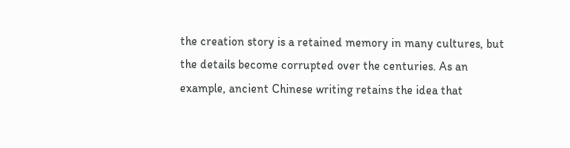the creation story is a retained memory in many cultures, but the details become corrupted over the centuries. As an example, ancient Chinese writing retains the idea that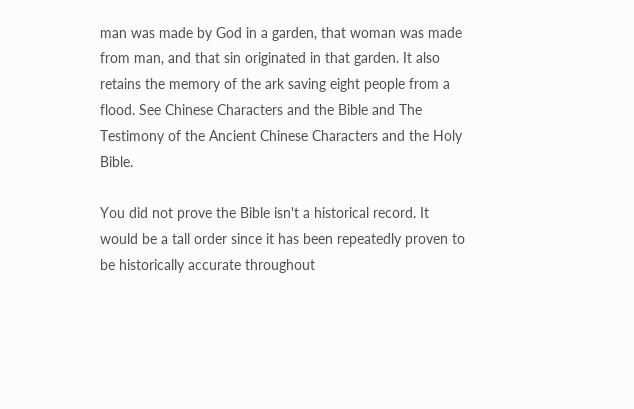man was made by God in a garden, that woman was made from man, and that sin originated in that garden. It also retains the memory of the ark saving eight people from a flood. See Chinese Characters and the Bible and The Testimony of the Ancient Chinese Characters and the Holy Bible.

You did not prove the Bible isn't a historical record. It would be a tall order since it has been repeatedly proven to be historically accurate throughout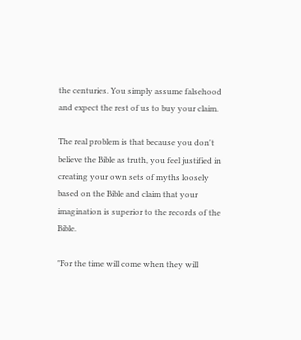the centuries. You simply assume falsehood and expect the rest of us to buy your claim.

The real problem is that because you don't believe the Bible as truth, you feel justified in creating your own sets of myths loosely based on the Bible and claim that your imagination is superior to the records of the Bible.

"For the time will come when they will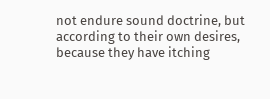not endure sound doctrine, but according to their own desires, because they have itching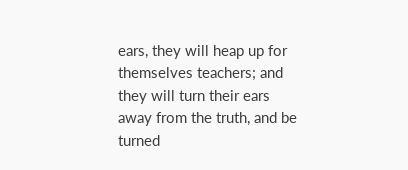ears, they will heap up for themselves teachers; and they will turn their ears away from the truth, and be turned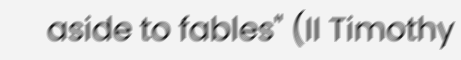aside to fables" (II Timothy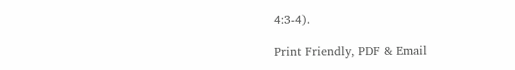4:3-4).

Print Friendly, PDF & Email